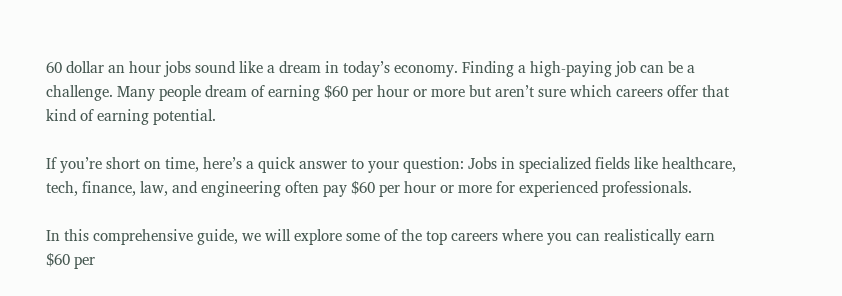60 dollar an hour jobs sound like a dream in today’s economy. Finding a high-paying job can be a challenge. Many people dream of earning $60 per hour or more but aren’t sure which careers offer that kind of earning potential.

If you’re short on time, here’s a quick answer to your question: Jobs in specialized fields like healthcare, tech, finance, law, and engineering often pay $60 per hour or more for experienced professionals.

In this comprehensive guide, we will explore some of the top careers where you can realistically earn $60 per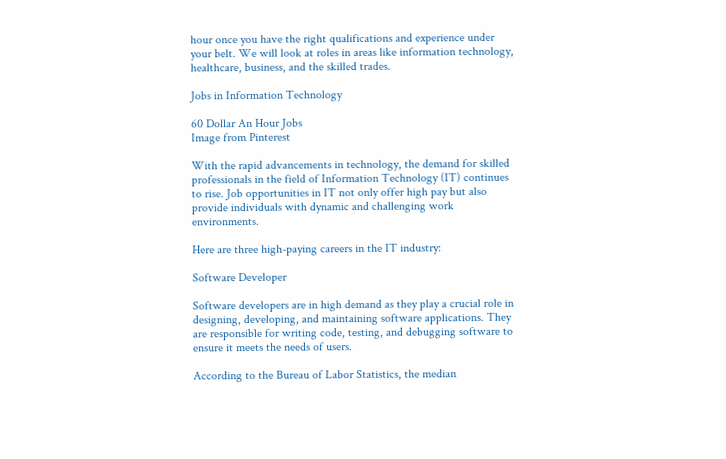hour once you have the right qualifications and experience under your belt. We will look at roles in areas like information technology, healthcare, business, and the skilled trades.

Jobs in Information Technology

60 Dollar An Hour Jobs
Image from Pinterest

With the rapid advancements in technology, the demand for skilled professionals in the field of Information Technology (IT) continues to rise. Job opportunities in IT not only offer high pay but also provide individuals with dynamic and challenging work environments.

Here are three high-paying careers in the IT industry:

Software Developer

Software developers are in high demand as they play a crucial role in designing, developing, and maintaining software applications. They are responsible for writing code, testing, and debugging software to ensure it meets the needs of users.

According to the Bureau of Labor Statistics, the median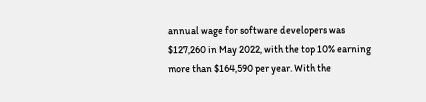annual wage for software developers was $127,260 in May 2022, with the top 10% earning more than $164,590 per year. With the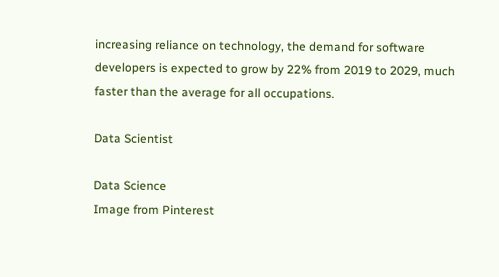increasing reliance on technology, the demand for software developers is expected to grow by 22% from 2019 to 2029, much faster than the average for all occupations.

Data Scientist

Data Science
Image from Pinterest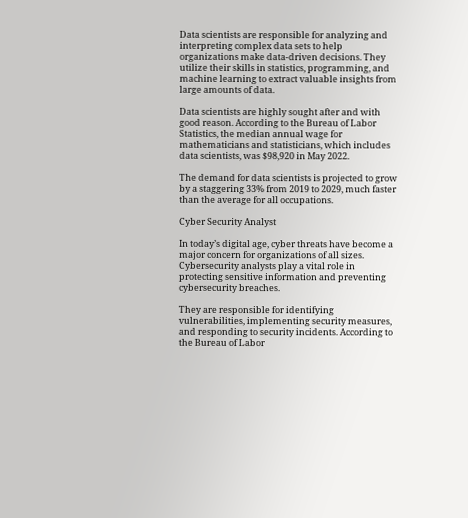Data scientists are responsible for analyzing and interpreting complex data sets to help organizations make data-driven decisions. They utilize their skills in statistics, programming, and machine learning to extract valuable insights from large amounts of data.

Data scientists are highly sought after and with good reason. According to the Bureau of Labor Statistics, the median annual wage for mathematicians and statisticians, which includes data scientists, was $98,920 in May 2022.

The demand for data scientists is projected to grow by a staggering 33% from 2019 to 2029, much faster than the average for all occupations.

Cyber Security Analyst

In today’s digital age, cyber threats have become a major concern for organizations of all sizes. Cybersecurity analysts play a vital role in protecting sensitive information and preventing cybersecurity breaches.

They are responsible for identifying vulnerabilities, implementing security measures, and responding to security incidents. According to the Bureau of Labor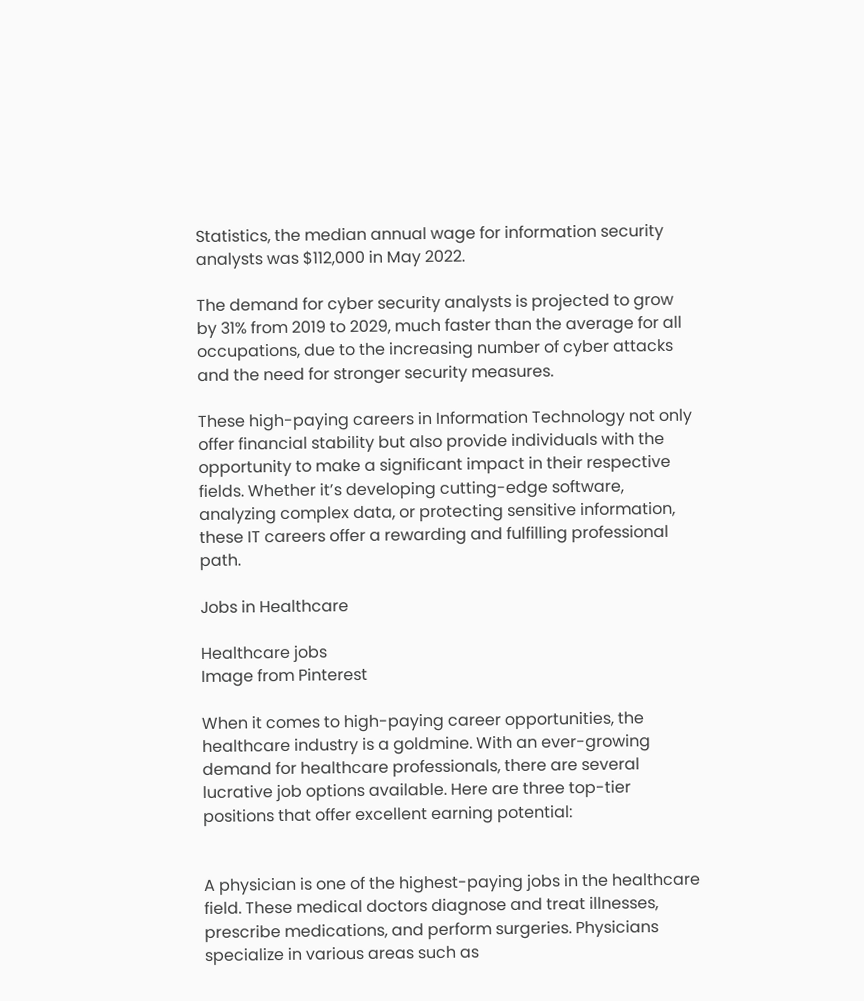Statistics, the median annual wage for information security analysts was $112,000 in May 2022.

The demand for cyber security analysts is projected to grow by 31% from 2019 to 2029, much faster than the average for all occupations, due to the increasing number of cyber attacks and the need for stronger security measures.

These high-paying careers in Information Technology not only offer financial stability but also provide individuals with the opportunity to make a significant impact in their respective fields. Whether it’s developing cutting-edge software, analyzing complex data, or protecting sensitive information, these IT careers offer a rewarding and fulfilling professional path.

Jobs in Healthcare

Healthcare jobs
Image from Pinterest

When it comes to high-paying career opportunities, the healthcare industry is a goldmine. With an ever-growing demand for healthcare professionals, there are several lucrative job options available. Here are three top-tier positions that offer excellent earning potential:


A physician is one of the highest-paying jobs in the healthcare field. These medical doctors diagnose and treat illnesses, prescribe medications, and perform surgeries. Physicians specialize in various areas such as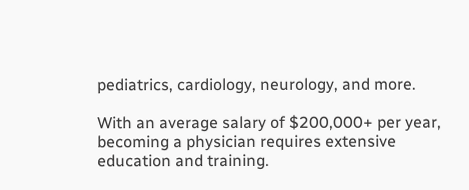pediatrics, cardiology, neurology, and more.

With an average salary of $200,000+ per year, becoming a physician requires extensive education and training.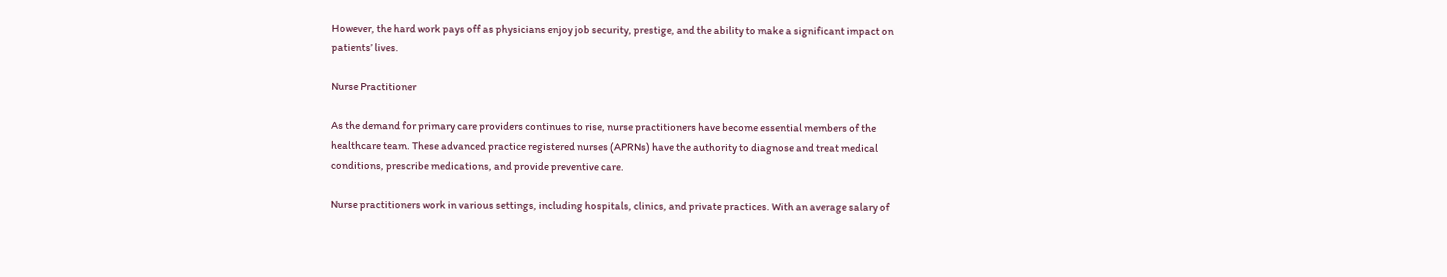However, the hard work pays off as physicians enjoy job security, prestige, and the ability to make a significant impact on patients’ lives.

Nurse Practitioner

As the demand for primary care providers continues to rise, nurse practitioners have become essential members of the healthcare team. These advanced practice registered nurses (APRNs) have the authority to diagnose and treat medical conditions, prescribe medications, and provide preventive care.

Nurse practitioners work in various settings, including hospitals, clinics, and private practices. With an average salary of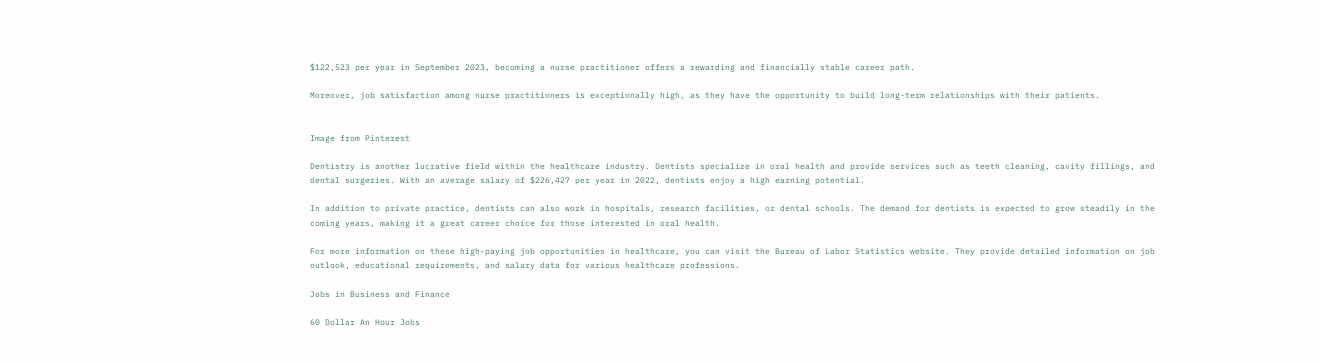$122,523 per year in September 2023, becoming a nurse practitioner offers a rewarding and financially stable career path.

Moreover, job satisfaction among nurse practitioners is exceptionally high, as they have the opportunity to build long-term relationships with their patients.


Image from Pinterest

Dentistry is another lucrative field within the healthcare industry. Dentists specialize in oral health and provide services such as teeth cleaning, cavity fillings, and dental surgeries. With an average salary of $226,427 per year in 2022, dentists enjoy a high earning potential.

In addition to private practice, dentists can also work in hospitals, research facilities, or dental schools. The demand for dentists is expected to grow steadily in the coming years, making it a great career choice for those interested in oral health.

For more information on these high-paying job opportunities in healthcare, you can visit the Bureau of Labor Statistics website. They provide detailed information on job outlook, educational requirements, and salary data for various healthcare professions.

Jobs in Business and Finance

60 Dollar An Hour Jobs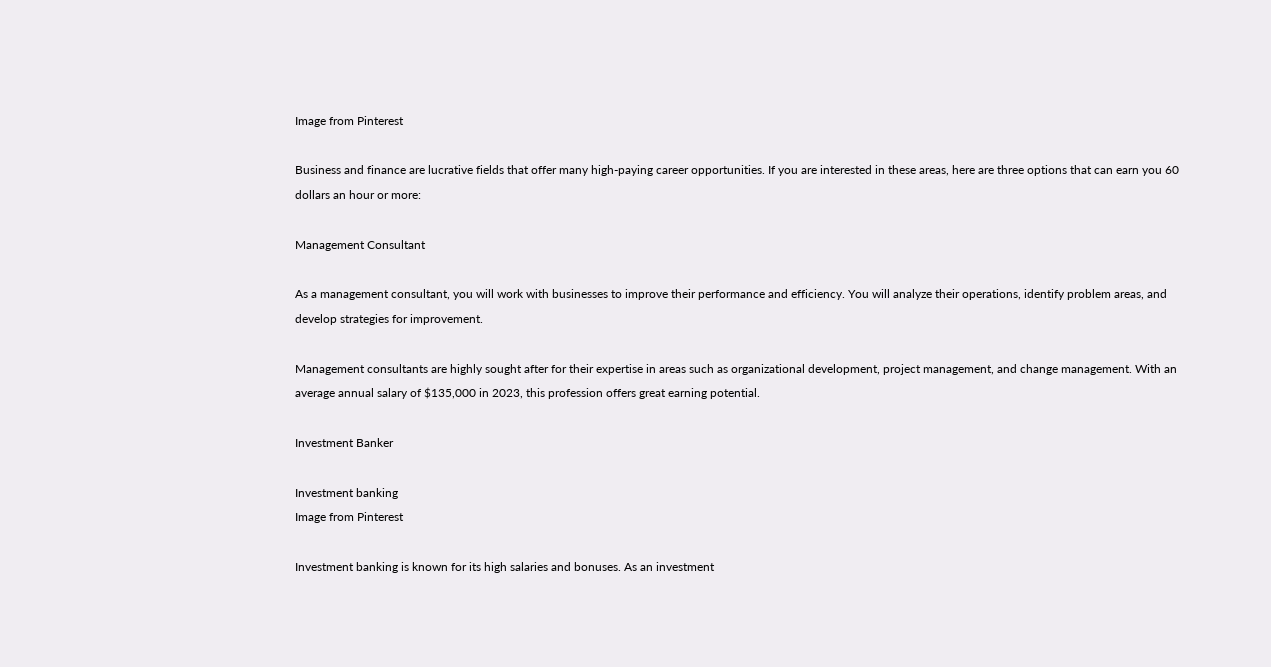Image from Pinterest

Business and finance are lucrative fields that offer many high-paying career opportunities. If you are interested in these areas, here are three options that can earn you 60 dollars an hour or more:

Management Consultant

As a management consultant, you will work with businesses to improve their performance and efficiency. You will analyze their operations, identify problem areas, and develop strategies for improvement.

Management consultants are highly sought after for their expertise in areas such as organizational development, project management, and change management. With an average annual salary of $135,000 in 2023, this profession offers great earning potential.

Investment Banker

Investment banking
Image from Pinterest

Investment banking is known for its high salaries and bonuses. As an investment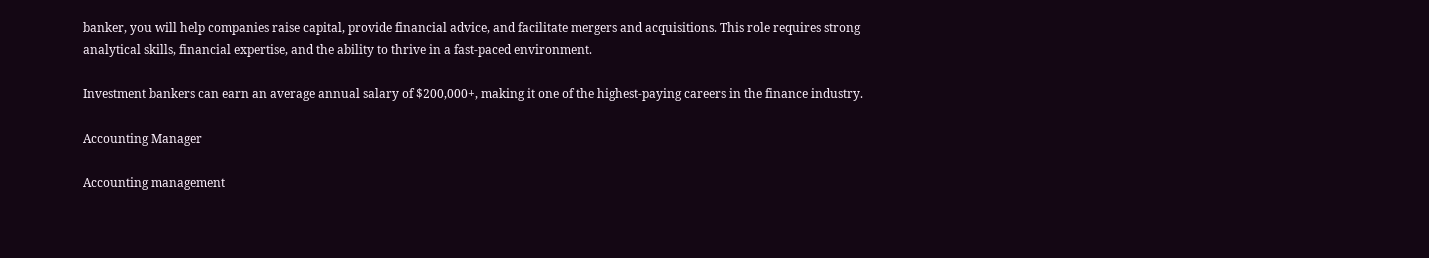banker, you will help companies raise capital, provide financial advice, and facilitate mergers and acquisitions. This role requires strong analytical skills, financial expertise, and the ability to thrive in a fast-paced environment.

Investment bankers can earn an average annual salary of $200,000+, making it one of the highest-paying careers in the finance industry.

Accounting Manager

Accounting management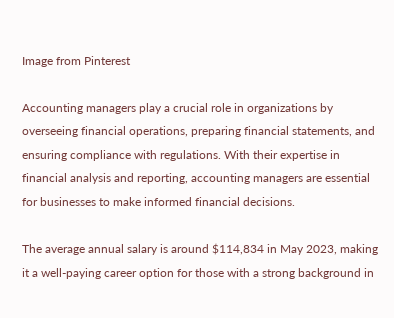Image from Pinterest

Accounting managers play a crucial role in organizations by overseeing financial operations, preparing financial statements, and ensuring compliance with regulations. With their expertise in financial analysis and reporting, accounting managers are essential for businesses to make informed financial decisions.

The average annual salary is around $114,834 in May 2023, making it a well-paying career option for those with a strong background in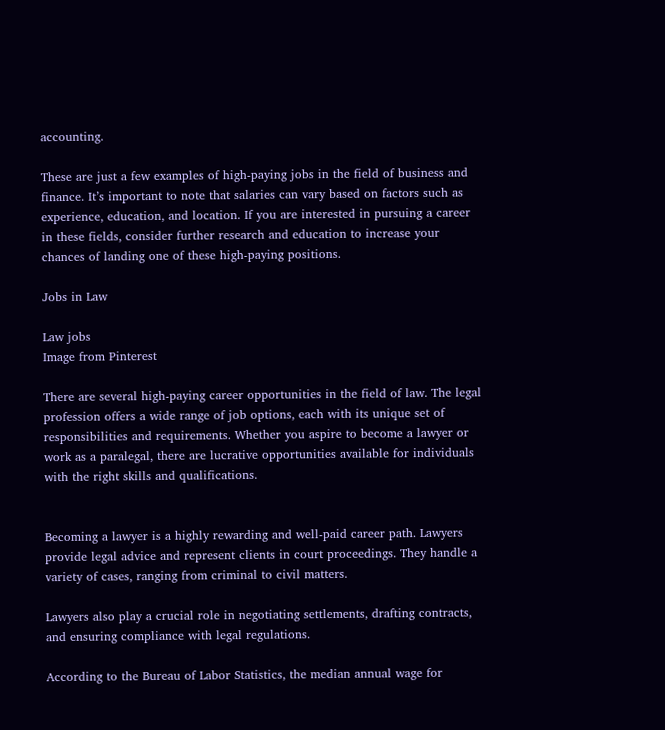accounting.

These are just a few examples of high-paying jobs in the field of business and finance. It’s important to note that salaries can vary based on factors such as experience, education, and location. If you are interested in pursuing a career in these fields, consider further research and education to increase your chances of landing one of these high-paying positions.

Jobs in Law

Law jobs
Image from Pinterest

There are several high-paying career opportunities in the field of law. The legal profession offers a wide range of job options, each with its unique set of responsibilities and requirements. Whether you aspire to become a lawyer or work as a paralegal, there are lucrative opportunities available for individuals with the right skills and qualifications.


Becoming a lawyer is a highly rewarding and well-paid career path. Lawyers provide legal advice and represent clients in court proceedings. They handle a variety of cases, ranging from criminal to civil matters.

Lawyers also play a crucial role in negotiating settlements, drafting contracts, and ensuring compliance with legal regulations.

According to the Bureau of Labor Statistics, the median annual wage for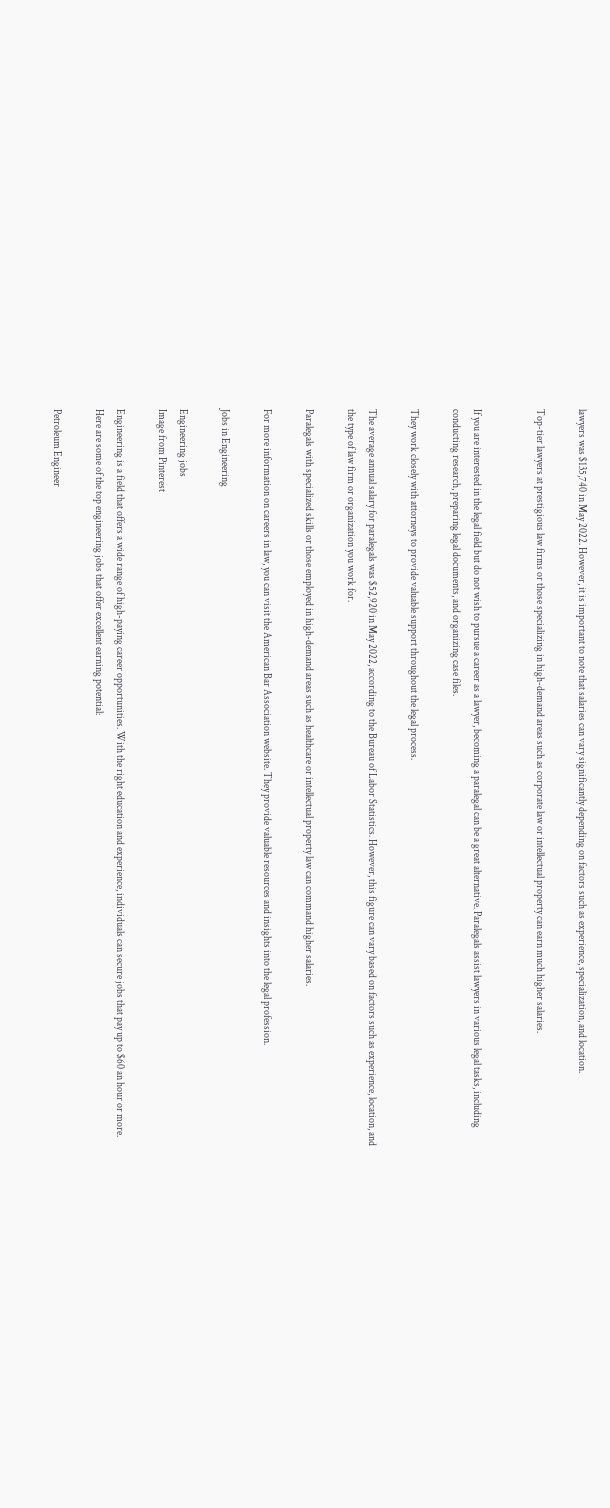lawyers was $135,740 in May 2022. However, it is important to note that salaries can vary significantly depending on factors such as experience, specialization, and location.

Top-tier lawyers at prestigious law firms or those specializing in high-demand areas such as corporate law or intellectual property can earn much higher salaries.


If you are interested in the legal field but do not wish to pursue a career as a lawyer, becoming a paralegal can be a great alternative. Paralegals assist lawyers in various legal tasks, including conducting research, preparing legal documents, and organizing case files.

They work closely with attorneys to provide valuable support throughout the legal process.

The average annual salary for paralegals was $52,920 in May 2022, according to the Bureau of Labor Statistics. However, this figure can vary based on factors such as experience, location, and the type of law firm or organization you work for.

Paralegals with specialized skills or those employed in high-demand areas such as healthcare or intellectual property law can command higher salaries.

For more information on careers in law, you can visit the American Bar Association website. They provide valuable resources and insights into the legal profession.

Jobs in Engineering

Engineering jobs
Image from Pinterest

Engineering is a field that offers a wide range of high-paying career opportunities. With the right education and experience, individuals can secure jobs that pay up to $60 an hour or more. Here are some of the top engineering jobs that offer excellent earning potential:

Petroleum Engineer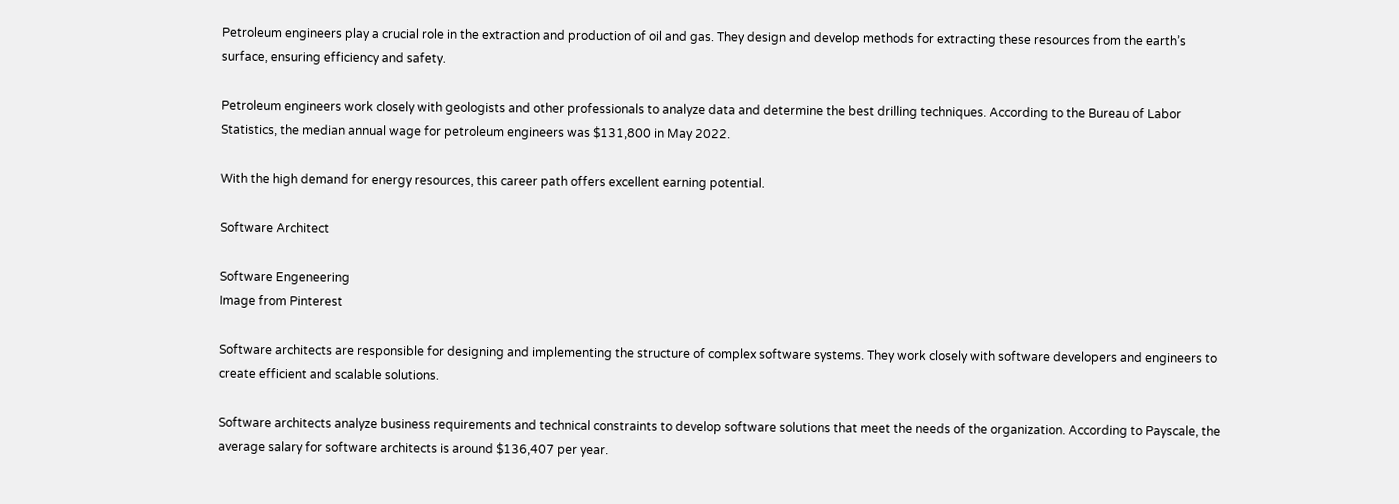Petroleum engineers play a crucial role in the extraction and production of oil and gas. They design and develop methods for extracting these resources from the earth’s surface, ensuring efficiency and safety.

Petroleum engineers work closely with geologists and other professionals to analyze data and determine the best drilling techniques. According to the Bureau of Labor Statistics, the median annual wage for petroleum engineers was $131,800 in May 2022.

With the high demand for energy resources, this career path offers excellent earning potential.

Software Architect

Software Engeneering
Image from Pinterest

Software architects are responsible for designing and implementing the structure of complex software systems. They work closely with software developers and engineers to create efficient and scalable solutions.

Software architects analyze business requirements and technical constraints to develop software solutions that meet the needs of the organization. According to Payscale, the average salary for software architects is around $136,407 per year.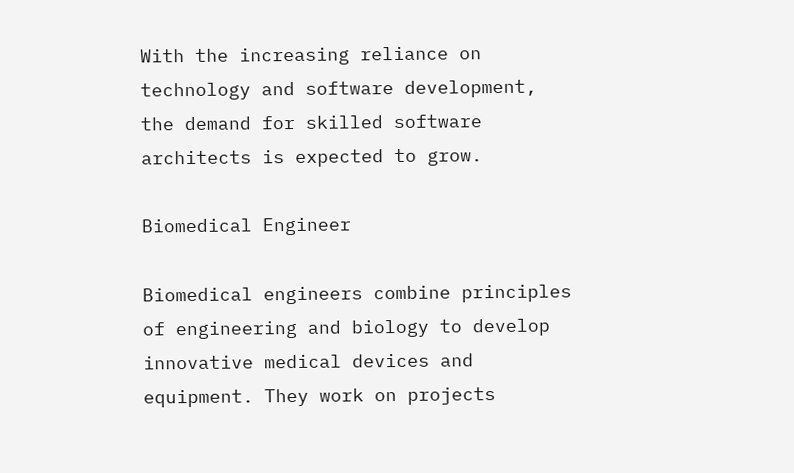With the increasing reliance on technology and software development, the demand for skilled software architects is expected to grow.

Biomedical Engineer

Biomedical engineers combine principles of engineering and biology to develop innovative medical devices and equipment. They work on projects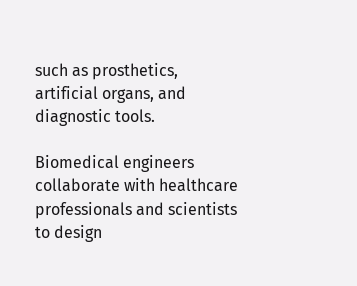such as prosthetics, artificial organs, and diagnostic tools.

Biomedical engineers collaborate with healthcare professionals and scientists to design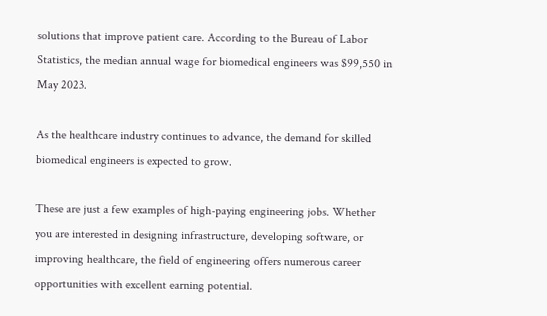solutions that improve patient care. According to the Bureau of Labor Statistics, the median annual wage for biomedical engineers was $99,550 in May 2023.

As the healthcare industry continues to advance, the demand for skilled biomedical engineers is expected to grow.

These are just a few examples of high-paying engineering jobs. Whether you are interested in designing infrastructure, developing software, or improving healthcare, the field of engineering offers numerous career opportunities with excellent earning potential.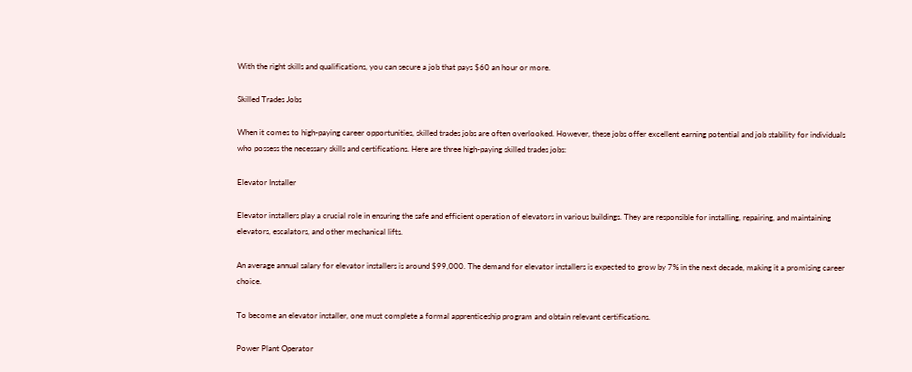With the right skills and qualifications, you can secure a job that pays $60 an hour or more.

Skilled Trades Jobs

When it comes to high-paying career opportunities, skilled trades jobs are often overlooked. However, these jobs offer excellent earning potential and job stability for individuals who possess the necessary skills and certifications. Here are three high-paying skilled trades jobs:

Elevator Installer

Elevator installers play a crucial role in ensuring the safe and efficient operation of elevators in various buildings. They are responsible for installing, repairing, and maintaining elevators, escalators, and other mechanical lifts.

An average annual salary for elevator installers is around $99,000. The demand for elevator installers is expected to grow by 7% in the next decade, making it a promising career choice.

To become an elevator installer, one must complete a formal apprenticeship program and obtain relevant certifications.

Power Plant Operator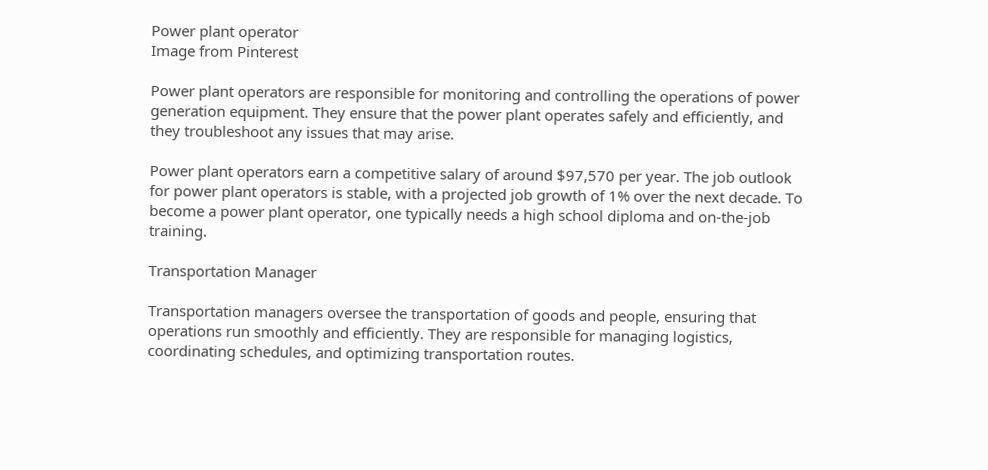Power plant operator
Image from Pinterest

Power plant operators are responsible for monitoring and controlling the operations of power generation equipment. They ensure that the power plant operates safely and efficiently, and they troubleshoot any issues that may arise.

Power plant operators earn a competitive salary of around $97,570 per year. The job outlook for power plant operators is stable, with a projected job growth of 1% over the next decade. To become a power plant operator, one typically needs a high school diploma and on-the-job training.

Transportation Manager

Transportation managers oversee the transportation of goods and people, ensuring that operations run smoothly and efficiently. They are responsible for managing logistics, coordinating schedules, and optimizing transportation routes.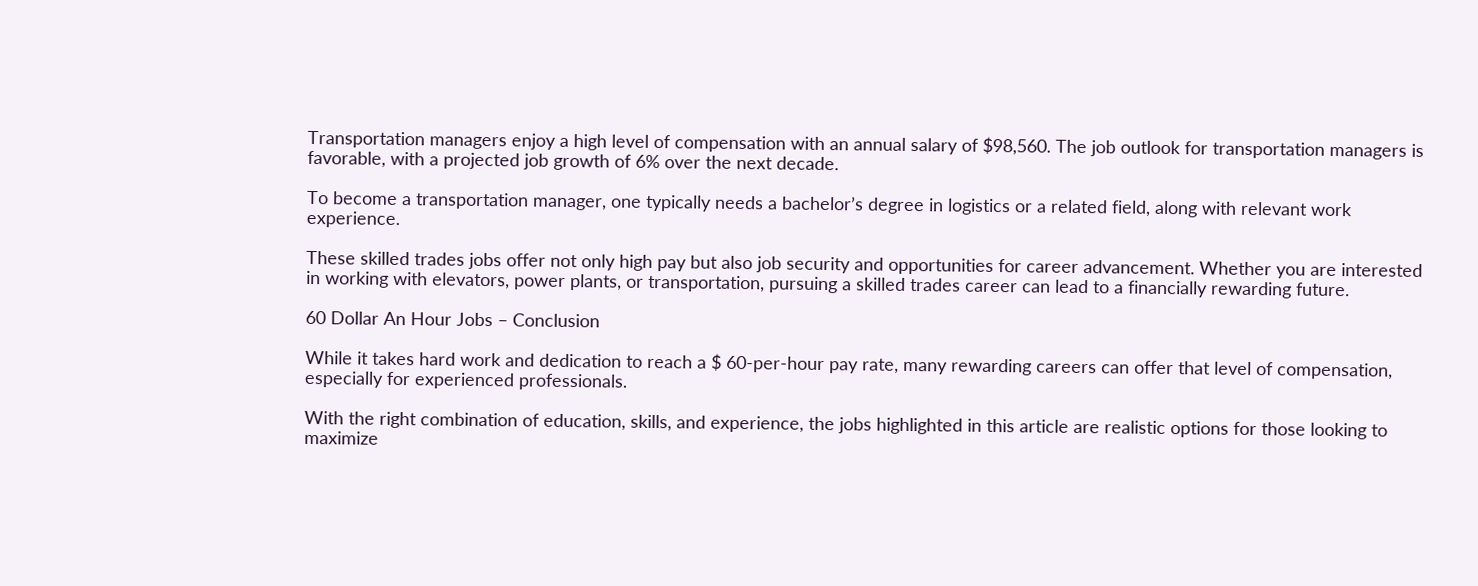Transportation managers enjoy a high level of compensation with an annual salary of $98,560. The job outlook for transportation managers is favorable, with a projected job growth of 6% over the next decade.

To become a transportation manager, one typically needs a bachelor’s degree in logistics or a related field, along with relevant work experience.

These skilled trades jobs offer not only high pay but also job security and opportunities for career advancement. Whether you are interested in working with elevators, power plants, or transportation, pursuing a skilled trades career can lead to a financially rewarding future.

60 Dollar An Hour Jobs – Conclusion

While it takes hard work and dedication to reach a $ 60-per-hour pay rate, many rewarding careers can offer that level of compensation, especially for experienced professionals.

With the right combination of education, skills, and experience, the jobs highlighted in this article are realistic options for those looking to maximize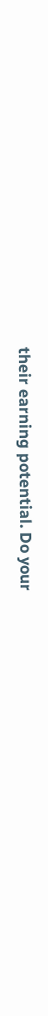their earning potential. Do your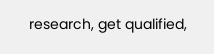research, get qualified,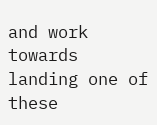and work towards landing one of these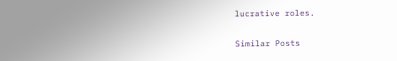lucrative roles.

Similar Posts